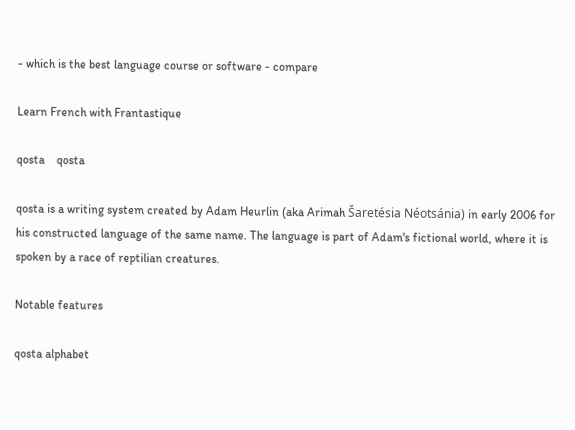- which is the best language course or software - compare

Learn French with Frantastique

qosta    qosta

qosta is a writing system created by Adam Heurlin (aka Arimah Šaretésia Néotsánia) in early 2006 for his constructed language of the same name. The language is part of Adam's fictional world, where it is spoken by a race of reptilian creatures.

Notable features

qosta alphabet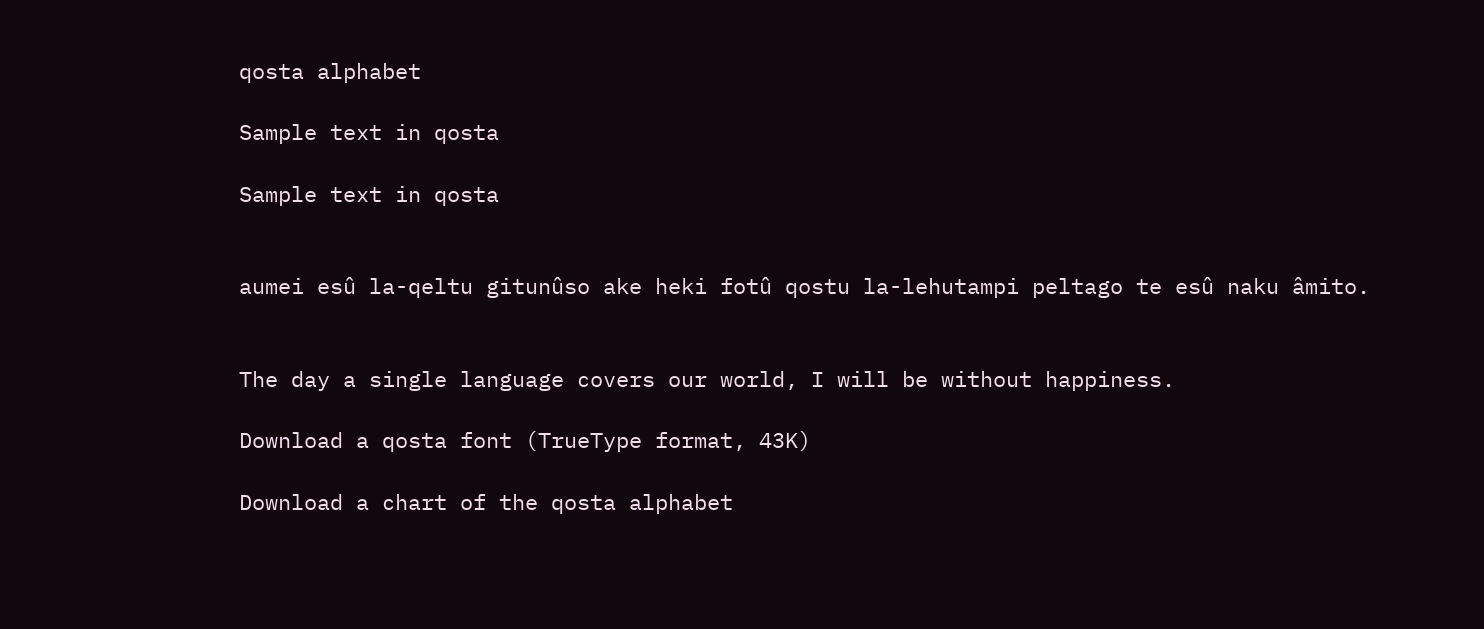qosta alphabet

Sample text in qosta

Sample text in qosta


aumei esû la-qeltu gitunûso ake heki fotû qostu la-lehutampi peltago te esû naku âmito.


The day a single language covers our world, I will be without happiness.

Download a qosta font (TrueType format, 43K)

Download a chart of the qosta alphabet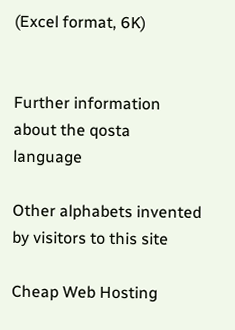(Excel format, 6K)


Further information about the qosta language

Other alphabets invented by visitors to this site

Cheap Web Hosting